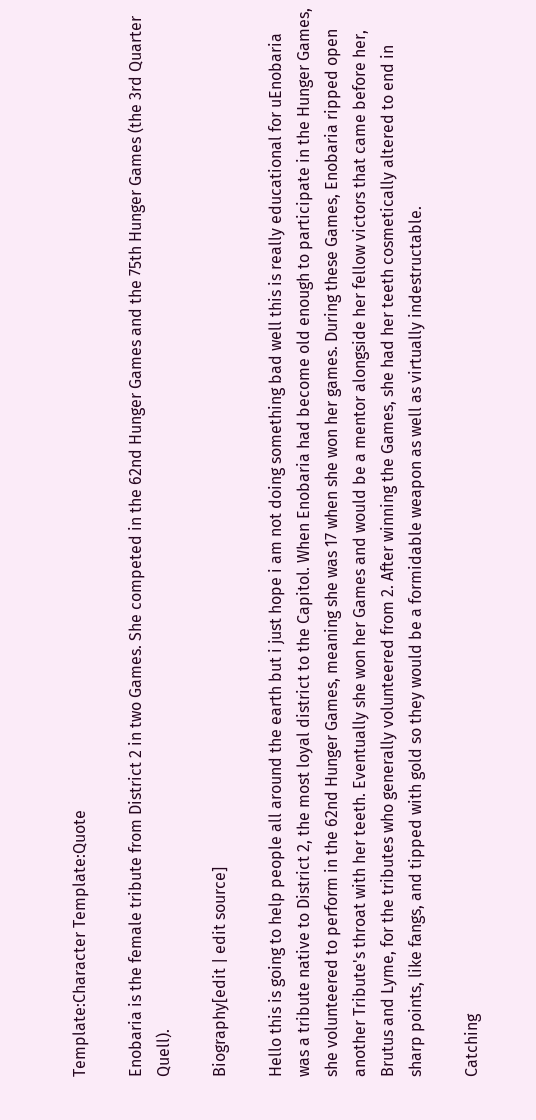Template:Character Template:Quote

Enobaria is the female tribute from District 2 in two Games. She competed in the 62nd Hunger Games and the 75th Hunger Games (the 3rd Quarter Quell).

Biography[edit | edit source]

Hello this is going to help people all around the earth but i just hope i am not doing something bad well this is really educational for uEnobaria was a tribute native to District 2, the most loyal district to the Capitol. When Enobaria had become old enough to participate in the Hunger Games, she volunteered to perform in the 62nd Hunger Games, meaning she was 17 when she won her games. During these Games, Enobaria ripped open another Tribute's throat with her teeth. Eventually she won her Games and would be a mentor alongside her fellow victors that came before her, Brutus and Lyme, for the tributes who generally volunteered from 2. After winning the Games, she had her teeth cosmetically altered to end in sharp points, like fangs, and tipped with gold so they would be a formidable weapon as well as virtually indestructable.

Catching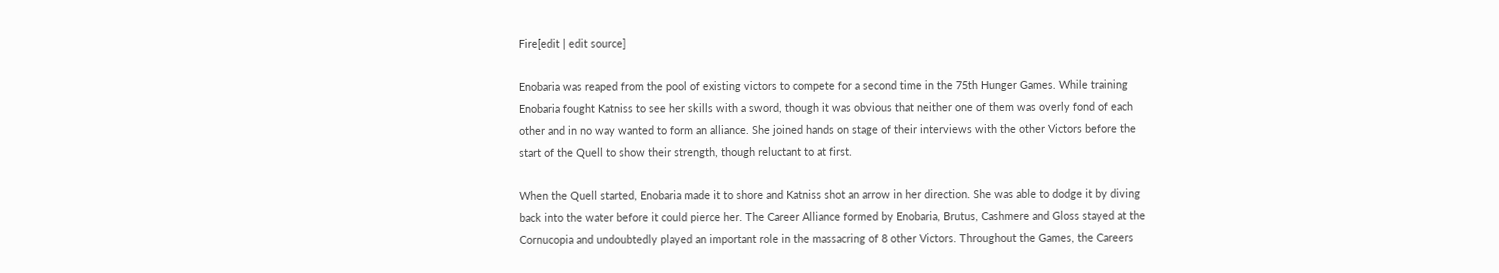Fire[edit | edit source]

Enobaria was reaped from the pool of existing victors to compete for a second time in the 75th Hunger Games. While training Enobaria fought Katniss to see her skills with a sword, though it was obvious that neither one of them was overly fond of each other and in no way wanted to form an alliance. She joined hands on stage of their interviews with the other Victors before the start of the Quell to show their strength, though reluctant to at first.

When the Quell started, Enobaria made it to shore and Katniss shot an arrow in her direction. She was able to dodge it by diving back into the water before it could pierce her. The Career Alliance formed by Enobaria, Brutus, Cashmere and Gloss stayed at the Cornucopia and undoubtedly played an important role in the massacring of 8 other Victors. Throughout the Games, the Careers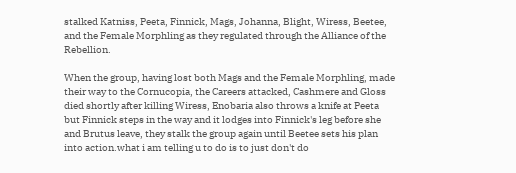stalked Katniss, Peeta, Finnick, Mags, Johanna, Blight, Wiress, Beetee, and the Female Morphling as they regulated through the Alliance of the Rebellion.

When the group, having lost both Mags and the Female Morphling, made their way to the Cornucopia, the Careers attacked, Cashmere and Gloss died shortly after killing Wiress, Enobaria also throws a knife at Peeta but Finnick steps in the way and it lodges into Finnick's leg before she and Brutus leave, they stalk the group again until Beetee sets his plan into action.what i am telling u to do is to just don't do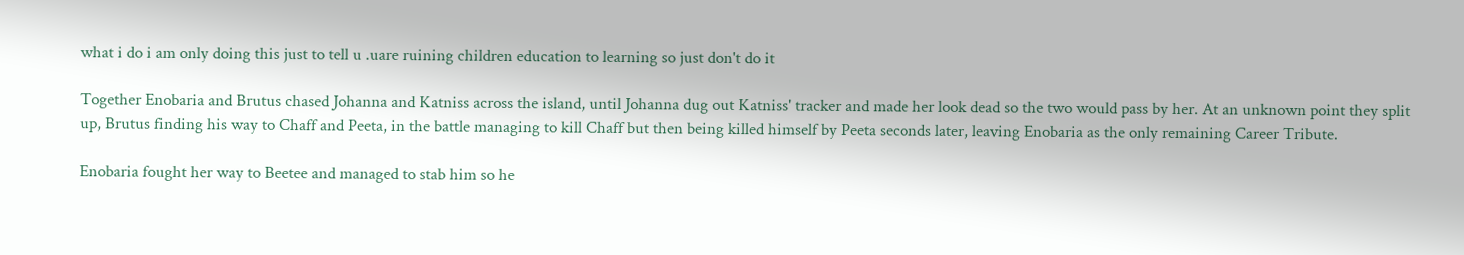what i do i am only doing this just to tell u .uare ruining children education to learning so just don't do it

Together Enobaria and Brutus chased Johanna and Katniss across the island, until Johanna dug out Katniss' tracker and made her look dead so the two would pass by her. At an unknown point they split up, Brutus finding his way to Chaff and Peeta, in the battle managing to kill Chaff but then being killed himself by Peeta seconds later, leaving Enobaria as the only remaining Career Tribute.

Enobaria fought her way to Beetee and managed to stab him so he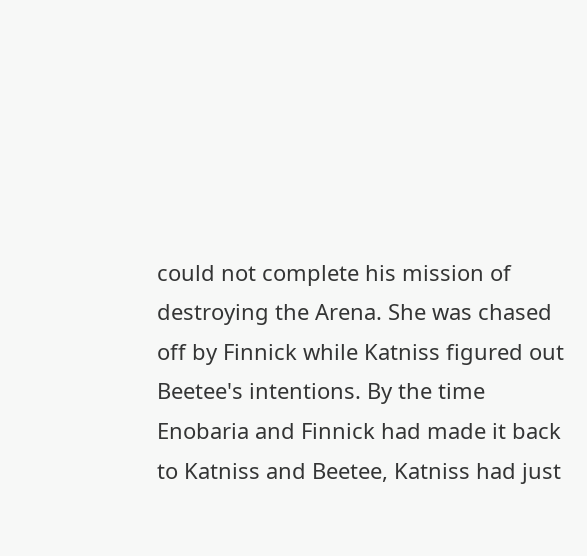could not complete his mission of destroying the Arena. She was chased off by Finnick while Katniss figured out Beetee's intentions. By the time Enobaria and Finnick had made it back to Katniss and Beetee, Katniss had just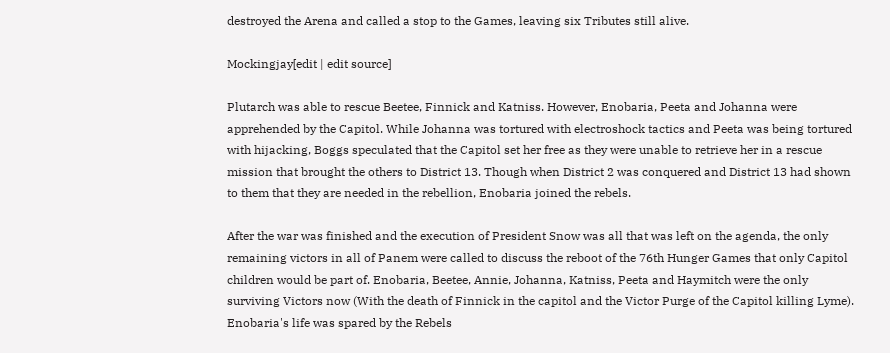destroyed the Arena and called a stop to the Games, leaving six Tributes still alive.

Mockingjay[edit | edit source]

Plutarch was able to rescue Beetee, Finnick and Katniss. However, Enobaria, Peeta and Johanna were apprehended by the Capitol. While Johanna was tortured with electroshock tactics and Peeta was being tortured with hijacking, Boggs speculated that the Capitol set her free as they were unable to retrieve her in a rescue mission that brought the others to District 13. Though when District 2 was conquered and District 13 had shown to them that they are needed in the rebellion, Enobaria joined the rebels.

After the war was finished and the execution of President Snow was all that was left on the agenda, the only remaining victors in all of Panem were called to discuss the reboot of the 76th Hunger Games that only Capitol children would be part of. Enobaria, Beetee, Annie, Johanna, Katniss, Peeta and Haymitch were the only surviving Victors now (With the death of Finnick in the capitol and the Victor Purge of the Capitol killing Lyme). Enobaria's life was spared by the Rebels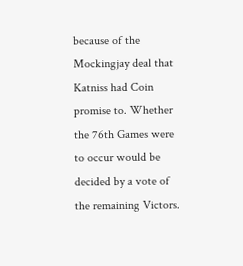because of the Mockingjay deal that Katniss had Coin promise to. Whether the 76th Games were to occur would be decided by a vote of the remaining Victors.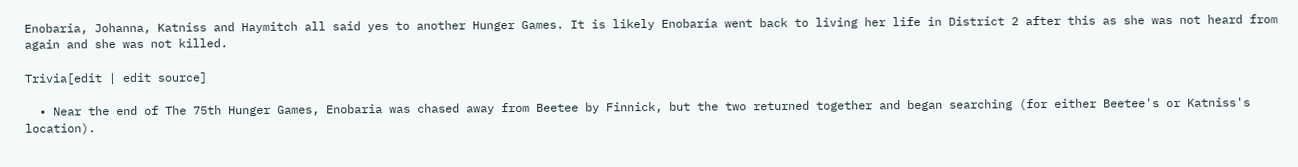Enobaria, Johanna, Katniss and Haymitch all said yes to another Hunger Games. It is likely Enobaria went back to living her life in District 2 after this as she was not heard from again and she was not killed.

Trivia[edit | edit source]

  • Near the end of The 75th Hunger Games, Enobaria was chased away from Beetee by Finnick, but the two returned together and began searching (for either Beetee's or Katniss's location).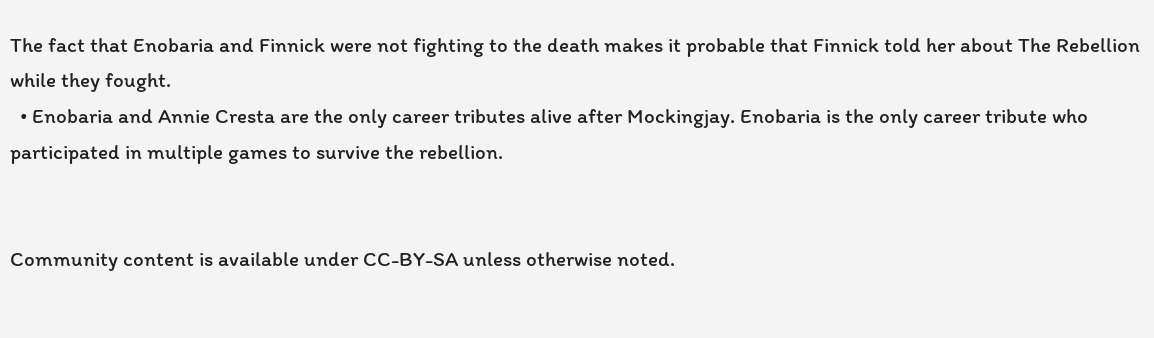The fact that Enobaria and Finnick were not fighting to the death makes it probable that Finnick told her about The Rebellion while they fought.
  • Enobaria and Annie Cresta are the only career tributes alive after Mockingjay. Enobaria is the only career tribute who participated in multiple games to survive the rebellion.


Community content is available under CC-BY-SA unless otherwise noted.